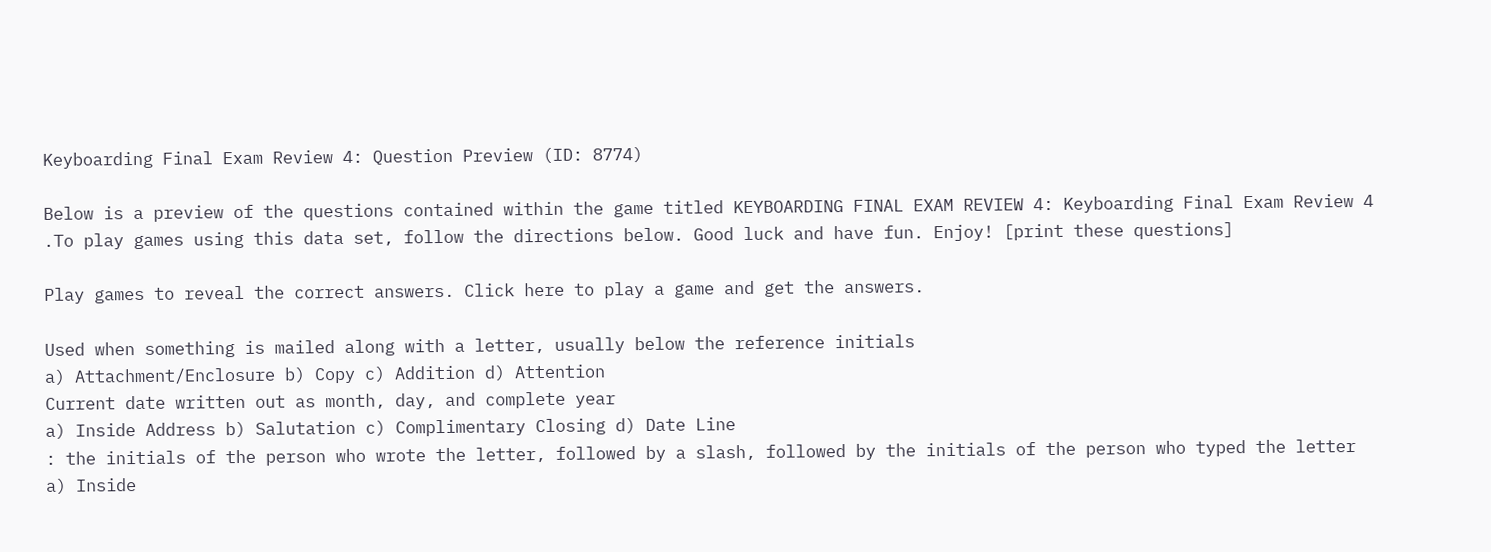Keyboarding Final Exam Review 4: Question Preview (ID: 8774)

Below is a preview of the questions contained within the game titled KEYBOARDING FINAL EXAM REVIEW 4: Keyboarding Final Exam Review 4 .To play games using this data set, follow the directions below. Good luck and have fun. Enjoy! [print these questions]

Play games to reveal the correct answers. Click here to play a game and get the answers.

Used when something is mailed along with a letter, usually below the reference initials
a) Attachment/Enclosure b) Copy c) Addition d) Attention
Current date written out as month, day, and complete year
a) Inside Address b) Salutation c) Complimentary Closing d) Date Line
: the initials of the person who wrote the letter, followed by a slash, followed by the initials of the person who typed the letter
a) Inside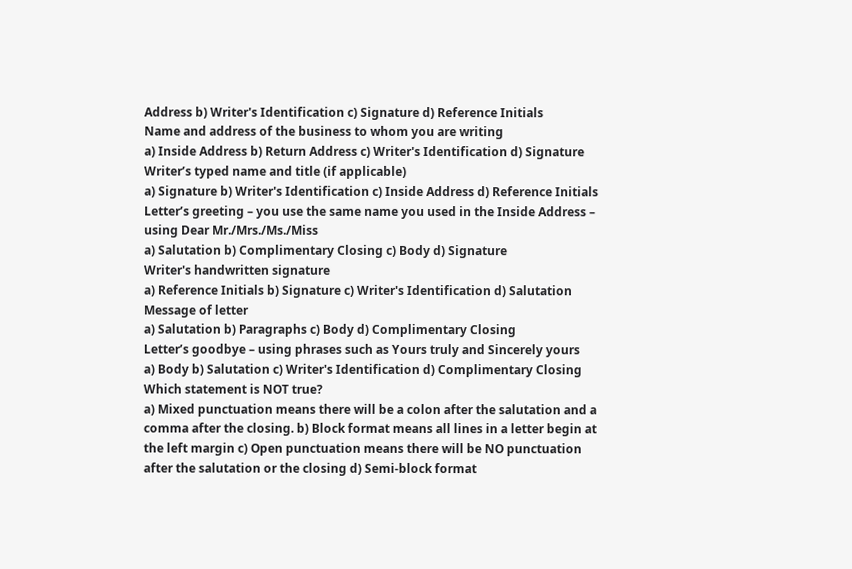Address b) Writer's Identification c) Signature d) Reference Initials
Name and address of the business to whom you are writing
a) Inside Address b) Return Address c) Writer's Identification d) Signature
Writer’s typed name and title (if applicable)
a) Signature b) Writer's Identification c) Inside Address d) Reference Initials
Letter’s greeting – you use the same name you used in the Inside Address – using Dear Mr./Mrs./Ms./Miss
a) Salutation b) Complimentary Closing c) Body d) Signature
Writer's handwritten signature
a) Reference Initials b) Signature c) Writer's Identification d) Salutation
Message of letter
a) Salutation b) Paragraphs c) Body d) Complimentary Closing
Letter’s goodbye – using phrases such as Yours truly and Sincerely yours
a) Body b) Salutation c) Writer's Identification d) Complimentary Closing
Which statement is NOT true?
a) Mixed punctuation means there will be a colon after the salutation and a comma after the closing. b) Block format means all lines in a letter begin at the left margin c) Open punctuation means there will be NO punctuation after the salutation or the closing d) Semi-block format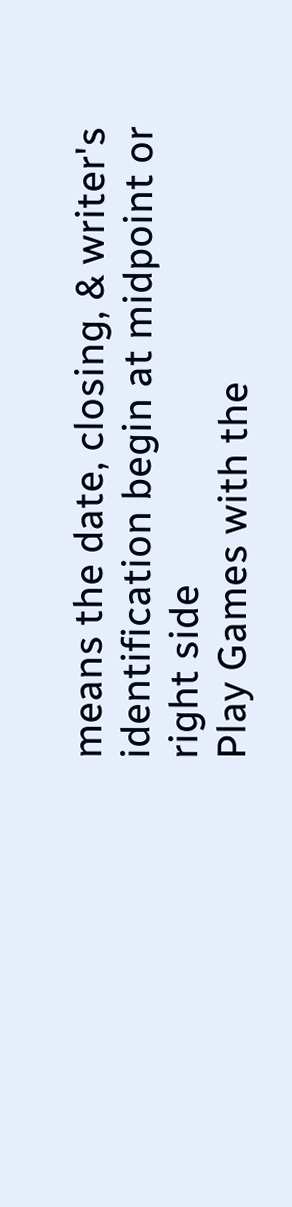means the date, closing, & writer's identification begin at midpoint or right side
Play Games with the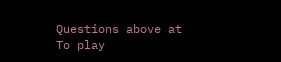Questions above at
To play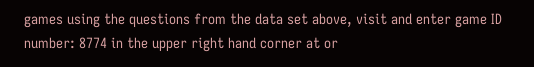games using the questions from the data set above, visit and enter game ID number: 8774 in the upper right hand corner at or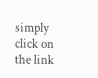simply click on the link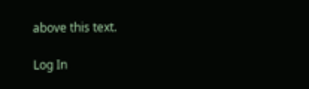above this text.

Log In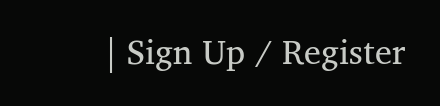| Sign Up / Register